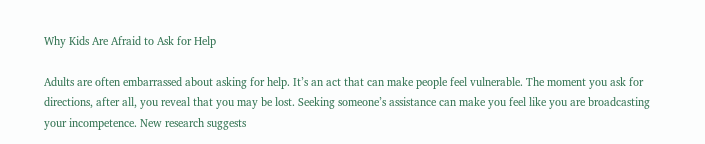Why Kids Are Afraid to Ask for Help

Adults are often embarrassed about asking for help. It’s an act that can make people feel vulnerable. The moment you ask for directions, after all, you reveal that you may be lost. Seeking someone’s assistance can make you feel like you are broadcasting your incompetence. New research suggests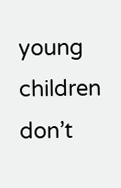young children don’t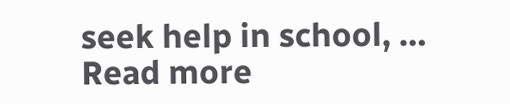seek help in school, … Read more